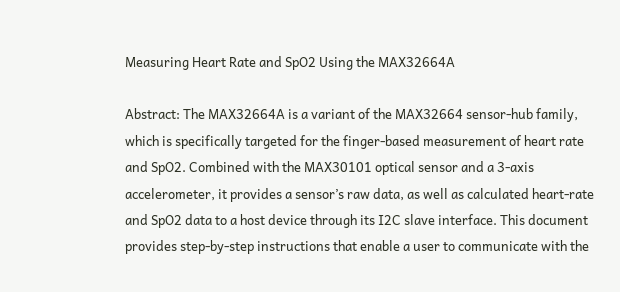Measuring Heart Rate and SpO2 Using the MAX32664A

Abstract: The MAX32664A is a variant of the MAX32664 sensor-hub family, which is specifically targeted for the finger-based measurement of heart rate and SpO2. Combined with the MAX30101 optical sensor and a 3-axis accelerometer, it provides a sensor’s raw data, as well as calculated heart-rate and SpO2 data to a host device through its I2C slave interface. This document provides step-by-step instructions that enable a user to communicate with the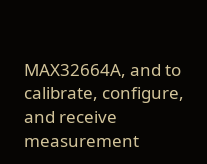MAX32664A, and to calibrate, configure, and receive measurement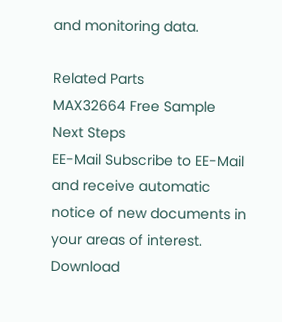and monitoring data.

Related Parts
MAX32664 Free Sample
Next Steps
EE-Mail Subscribe to EE-Mail and receive automatic notice of new documents in your areas of interest.
Download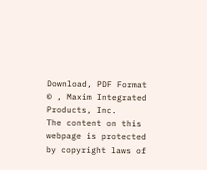Download, PDF Format
© , Maxim Integrated Products, Inc.
The content on this webpage is protected by copyright laws of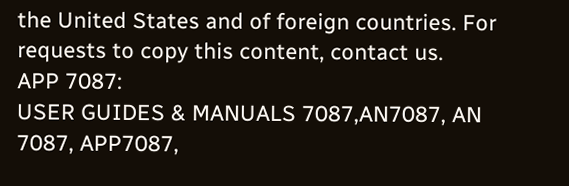the United States and of foreign countries. For requests to copy this content, contact us.
APP 7087:
USER GUIDES & MANUALS 7087,AN7087, AN 7087, APP7087,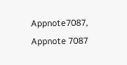Appnote7087, Appnote 7087